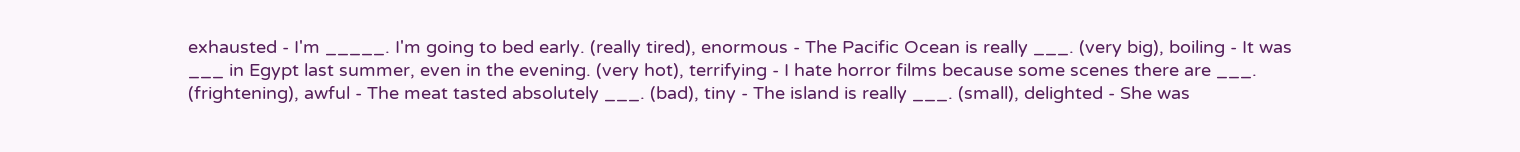exhausted - I'm _____. I'm going to bed early. (really tired), enormous - The Pacific Ocean is really ___. (very big), boiling - It was ___ in Egypt last summer, even in the evening. (very hot), terrifying - I hate horror films because some scenes there are ___. (frightening), awful - The meat tasted absolutely ___. (bad), tiny - The island is really ___. (small), delighted - She was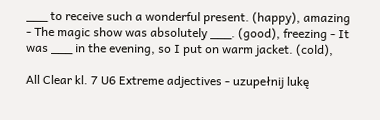___ to receive such a wonderful present. (happy), amazing - The magic show was absolutely ___. (good), freezing - It was ___ in the evening, so I put on warm jacket. (cold),

All Clear kl. 7 U6 Extreme adjectives - uzupełnij lukę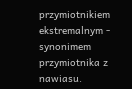przymiotnikiem ekstremalnym - synonimem przymiotnika z nawiasu.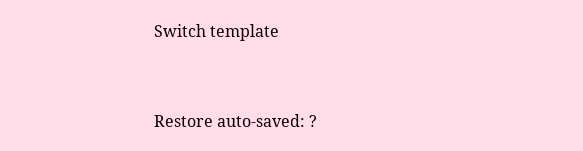Switch template


Restore auto-saved: ?